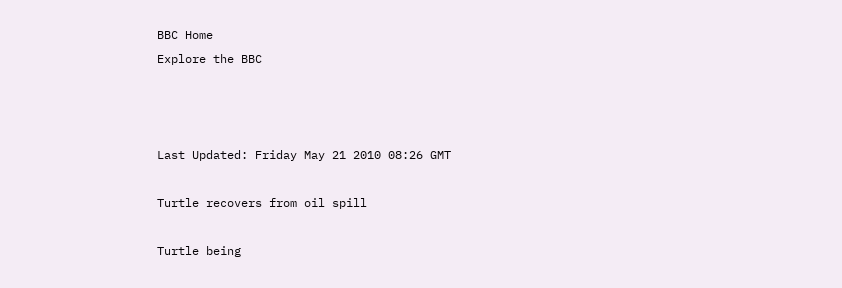BBC Home
Explore the BBC



Last Updated: Friday May 21 2010 08:26 GMT

Turtle recovers from oil spill

Turtle being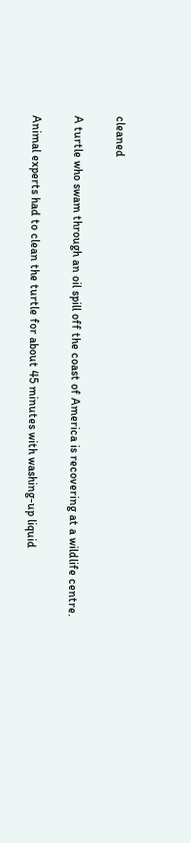cleaned

A turtle who swam through an oil spill off the coast of America is recovering at a wildlife centre.

Animal experts had to clean the turtle for about 45 minutes with washing-up liquid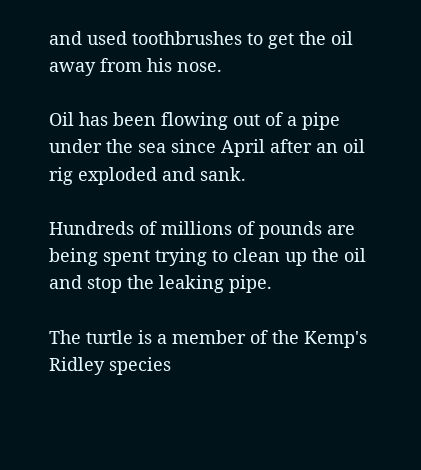and used toothbrushes to get the oil away from his nose.

Oil has been flowing out of a pipe under the sea since April after an oil rig exploded and sank.

Hundreds of millions of pounds are being spent trying to clean up the oil and stop the leaking pipe.

The turtle is a member of the Kemp's Ridley species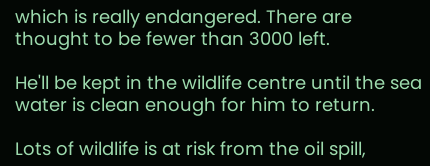which is really endangered. There are thought to be fewer than 3000 left.

He'll be kept in the wildlife centre until the sea water is clean enough for him to return.

Lots of wildlife is at risk from the oil spill,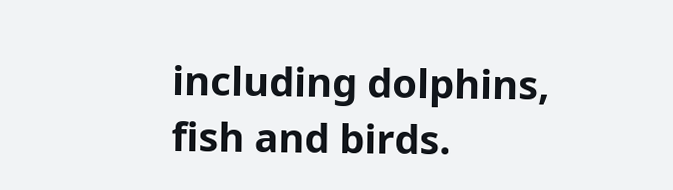including dolphins, fish and birds.